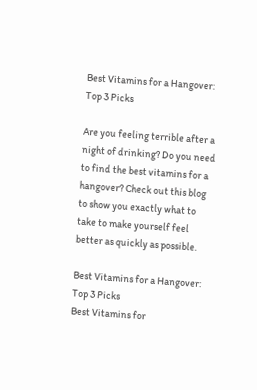Best Vitamins for a Hangover: Top 3 Picks

Are you feeling terrible after a night of drinking? Do you need to find the best vitamins for a hangover? Check out this blog to show you exactly what to take to make yourself feel better as quickly as possible.

Best Vitamins for a Hangover: Top 3 Picks
Best Vitamins for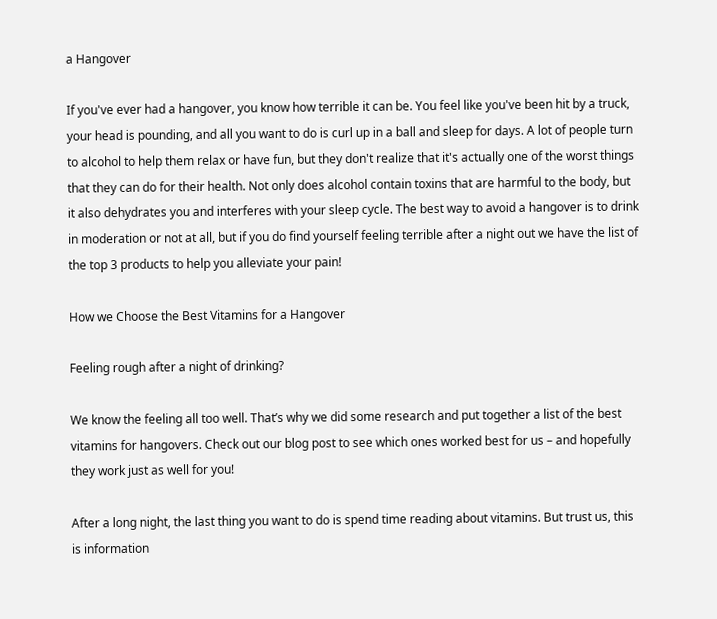a Hangover

If you've ever had a hangover, you know how terrible it can be. You feel like you've been hit by a truck, your head is pounding, and all you want to do is curl up in a ball and sleep for days. A lot of people turn to alcohol to help them relax or have fun, but they don't realize that it's actually one of the worst things that they can do for their health. Not only does alcohol contain toxins that are harmful to the body, but it also dehydrates you and interferes with your sleep cycle. The best way to avoid a hangover is to drink in moderation or not at all, but if you do find yourself feeling terrible after a night out we have the list of the top 3 products to help you alleviate your pain!

How we Choose the Best Vitamins for a Hangover

Feeling rough after a night of drinking?

We know the feeling all too well. That’s why we did some research and put together a list of the best vitamins for hangovers. Check out our blog post to see which ones worked best for us – and hopefully they work just as well for you!

After a long night, the last thing you want to do is spend time reading about vitamins. But trust us, this is information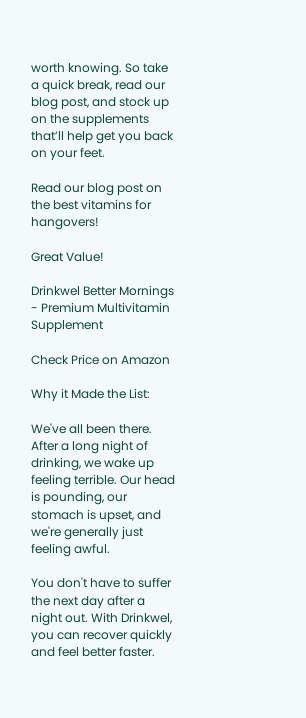worth knowing. So take a quick break, read our blog post, and stock up on the supplements that’ll help get you back on your feet.

Read our blog post on the best vitamins for hangovers!

Great Value!

Drinkwel Better Mornings - Premium Multivitamin Supplement

Check Price on Amazon

Why it Made the List:

We've all been there. After a long night of drinking, we wake up feeling terrible. Our head is pounding, our stomach is upset, and we're generally just feeling awful.

You don't have to suffer the next day after a night out. With Drinkwel, you can recover quickly and feel better faster.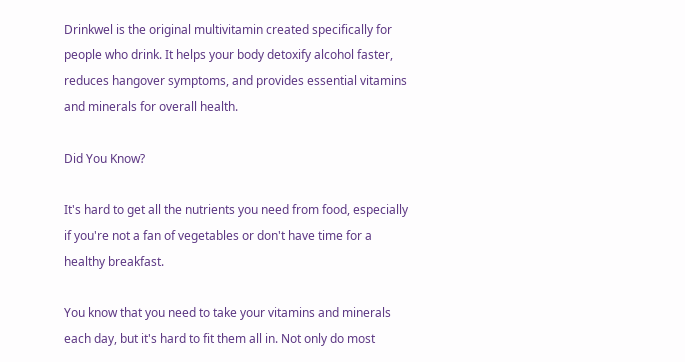Drinkwel is the original multivitamin created specifically for people who drink. It helps your body detoxify alcohol faster, reduces hangover symptoms, and provides essential vitamins and minerals for overall health.

Did You Know?

It's hard to get all the nutrients you need from food, especially if you're not a fan of vegetables or don't have time for a healthy breakfast.

You know that you need to take your vitamins and minerals each day, but it's hard to fit them all in. Not only do most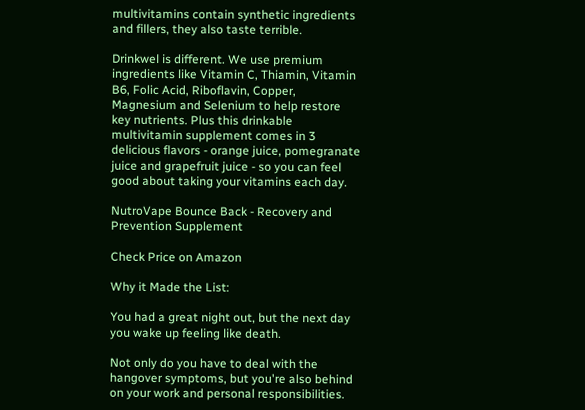multivitamins contain synthetic ingredients and fillers, they also taste terrible.

Drinkwel is different. We use premium ingredients like Vitamin C, Thiamin, Vitamin B6, Folic Acid, Riboflavin, Copper, Magnesium and Selenium to help restore key nutrients. Plus this drinkable multivitamin supplement comes in 3 delicious flavors - orange juice, pomegranate juice and grapefruit juice - so you can feel good about taking your vitamins each day.

NutroVape Bounce Back - Recovery and Prevention Supplement

Check Price on Amazon

Why it Made the List:

You had a great night out, but the next day you wake up feeling like death.

Not only do you have to deal with the hangover symptoms, but you're also behind on your work and personal responsibilities.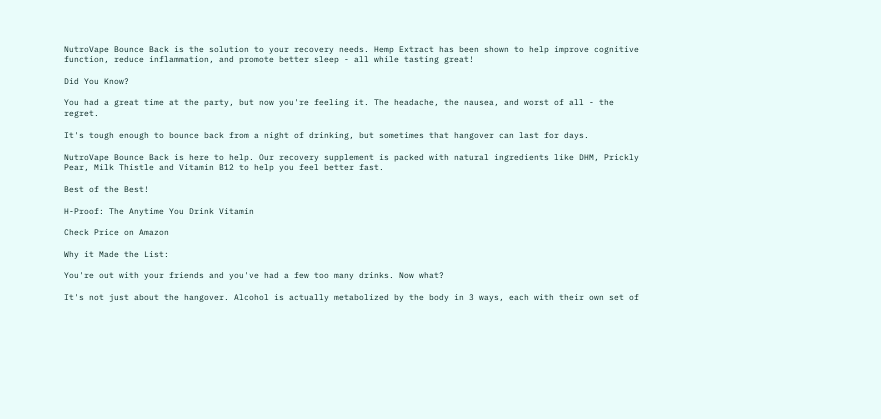NutroVape Bounce Back is the solution to your recovery needs. Hemp Extract has been shown to help improve cognitive function, reduce inflammation, and promote better sleep - all while tasting great!

Did You Know?

You had a great time at the party, but now you're feeling it. The headache, the nausea, and worst of all - the regret.

It's tough enough to bounce back from a night of drinking, but sometimes that hangover can last for days.

NutroVape Bounce Back is here to help. Our recovery supplement is packed with natural ingredients like DHM, Prickly Pear, Milk Thistle and Vitamin B12 to help you feel better fast.

Best of the Best!

H-Proof: The Anytime You Drink Vitamin

Check Price on Amazon

Why it Made the List:

You're out with your friends and you've had a few too many drinks. Now what?

It's not just about the hangover. Alcohol is actually metabolized by the body in 3 ways, each with their own set of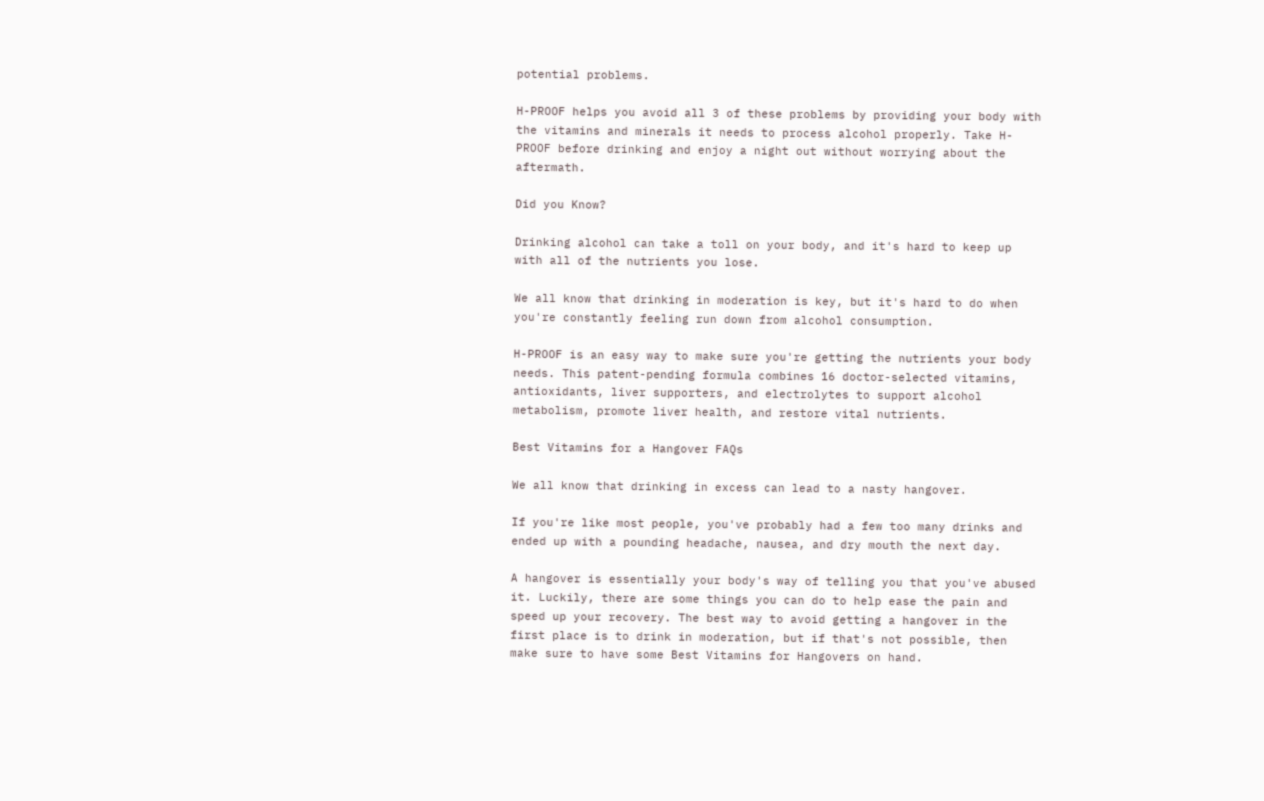potential problems.

H-PROOF helps you avoid all 3 of these problems by providing your body with the vitamins and minerals it needs to process alcohol properly. Take H-PROOF before drinking and enjoy a night out without worrying about the aftermath.

Did you Know?

Drinking alcohol can take a toll on your body, and it's hard to keep up with all of the nutrients you lose.

We all know that drinking in moderation is key, but it's hard to do when you're constantly feeling run down from alcohol consumption.

H-PROOF is an easy way to make sure you're getting the nutrients your body needs. This patent-pending formula combines 16 doctor-selected vitamins, antioxidants, liver supporters, and electrolytes to support alcohol metabolism, promote liver health, and restore vital nutrients.

Best Vitamins for a Hangover FAQs

We all know that drinking in excess can lead to a nasty hangover.

If you're like most people, you've probably had a few too many drinks and ended up with a pounding headache, nausea, and dry mouth the next day.

A hangover is essentially your body's way of telling you that you've abused it. Luckily, there are some things you can do to help ease the pain and speed up your recovery. The best way to avoid getting a hangover in the first place is to drink in moderation, but if that's not possible, then make sure to have some Best Vitamins for Hangovers on hand.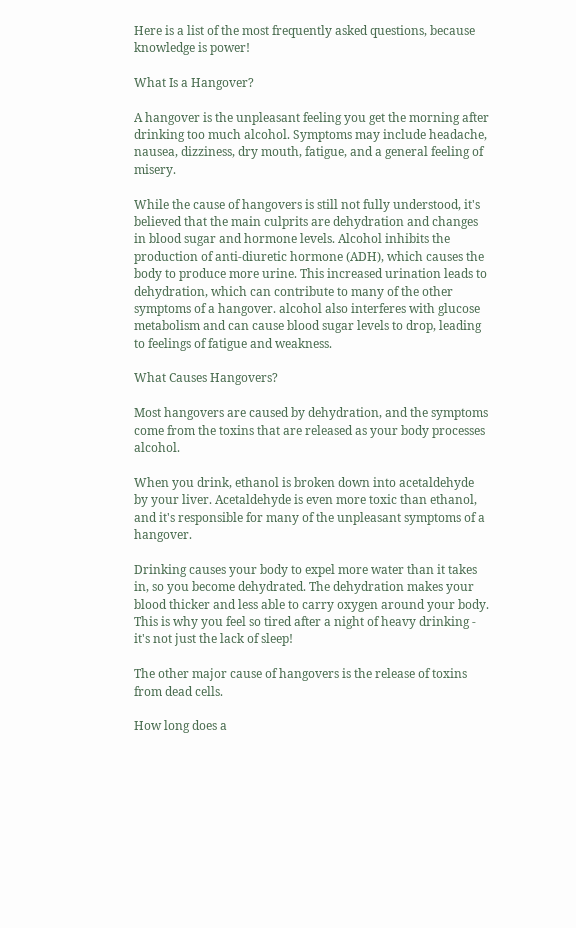Here is a list of the most frequently asked questions, because knowledge is power!

What Is a Hangover?

A hangover is the unpleasant feeling you get the morning after drinking too much alcohol. Symptoms may include headache, nausea, dizziness, dry mouth, fatigue, and a general feeling of misery.

While the cause of hangovers is still not fully understood, it's believed that the main culprits are dehydration and changes in blood sugar and hormone levels. Alcohol inhibits the production of anti-diuretic hormone (ADH), which causes the body to produce more urine. This increased urination leads to dehydration, which can contribute to many of the other symptoms of a hangover. alcohol also interferes with glucose metabolism and can cause blood sugar levels to drop, leading to feelings of fatigue and weakness.

What Causes Hangovers?

Most hangovers are caused by dehydration, and the symptoms come from the toxins that are released as your body processes alcohol.

When you drink, ethanol is broken down into acetaldehyde by your liver. Acetaldehyde is even more toxic than ethanol, and it's responsible for many of the unpleasant symptoms of a hangover.

Drinking causes your body to expel more water than it takes in, so you become dehydrated. The dehydration makes your blood thicker and less able to carry oxygen around your body. This is why you feel so tired after a night of heavy drinking - it's not just the lack of sleep!

The other major cause of hangovers is the release of toxins from dead cells.

How long does a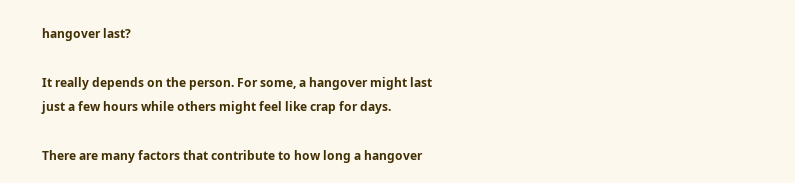hangover last?

It really depends on the person. For some, a hangover might last just a few hours while others might feel like crap for days.

There are many factors that contribute to how long a hangover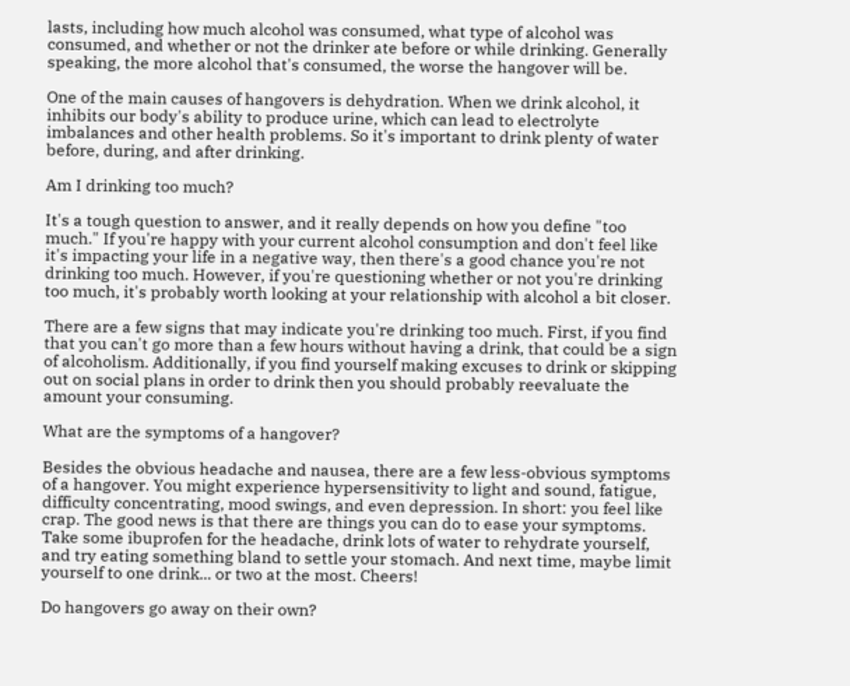lasts, including how much alcohol was consumed, what type of alcohol was consumed, and whether or not the drinker ate before or while drinking. Generally speaking, the more alcohol that's consumed, the worse the hangover will be.

One of the main causes of hangovers is dehydration. When we drink alcohol, it inhibits our body's ability to produce urine, which can lead to electrolyte imbalances and other health problems. So it's important to drink plenty of water before, during, and after drinking.

Am I drinking too much?

It's a tough question to answer, and it really depends on how you define "too much." If you're happy with your current alcohol consumption and don't feel like it's impacting your life in a negative way, then there's a good chance you're not drinking too much. However, if you're questioning whether or not you're drinking too much, it's probably worth looking at your relationship with alcohol a bit closer.

There are a few signs that may indicate you're drinking too much. First, if you find that you can't go more than a few hours without having a drink, that could be a sign of alcoholism. Additionally, if you find yourself making excuses to drink or skipping out on social plans in order to drink then you should probably reevaluate the amount your consuming.

What are the symptoms of a hangover?

Besides the obvious headache and nausea, there are a few less-obvious symptoms of a hangover. You might experience hypersensitivity to light and sound, fatigue, difficulty concentrating, mood swings, and even depression. In short: you feel like crap. The good news is that there are things you can do to ease your symptoms. Take some ibuprofen for the headache, drink lots of water to rehydrate yourself, and try eating something bland to settle your stomach. And next time, maybe limit yourself to one drink... or two at the most. Cheers!

Do hangovers go away on their own?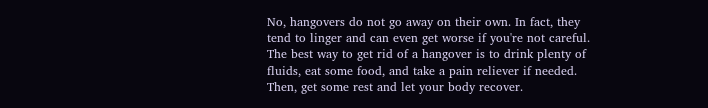No, hangovers do not go away on their own. In fact, they tend to linger and can even get worse if you're not careful. The best way to get rid of a hangover is to drink plenty of fluids, eat some food, and take a pain reliever if needed. Then, get some rest and let your body recover.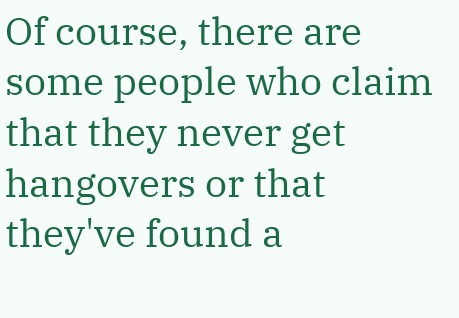Of course, there are some people who claim that they never get hangovers or that they've found a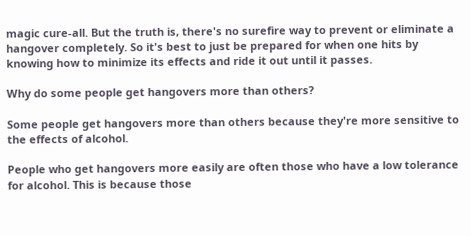magic cure-all. But the truth is, there's no surefire way to prevent or eliminate a hangover completely. So it's best to just be prepared for when one hits by knowing how to minimize its effects and ride it out until it passes.

Why do some people get hangovers more than others?

Some people get hangovers more than others because they're more sensitive to the effects of alcohol.

People who get hangovers more easily are often those who have a low tolerance for alcohol. This is because those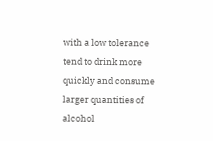with a low tolerance tend to drink more quickly and consume larger quantities of alcohol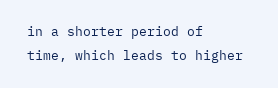in a shorter period of time, which leads to higher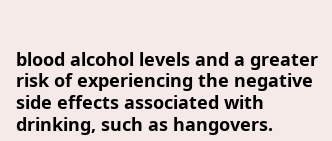blood alcohol levels and a greater risk of experiencing the negative side effects associated with drinking, such as hangovers.